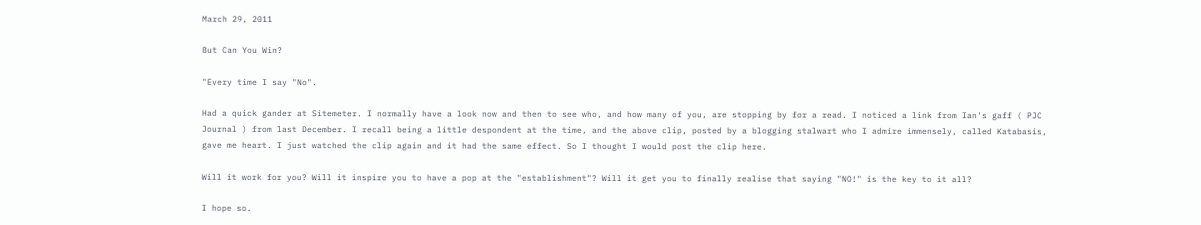March 29, 2011

But Can You Win?

"Every time I say "No".

Had a quick gander at Sitemeter. I normally have a look now and then to see who, and how many of you, are stopping by for a read. I noticed a link from Ian's gaff ( PJC Journal ) from last December. I recall being a little despondent at the time, and the above clip, posted by a blogging stalwart who I admire immensely, called Katabasis, gave me heart. I just watched the clip again and it had the same effect. So I thought I would post the clip here.

Will it work for you? Will it inspire you to have a pop at the "establishment"? Will it get you to finally realise that saying "NO!" is the key to it all?

I hope so.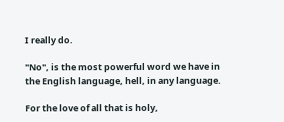I really do.

"No", is the most powerful word we have in the English language, hell, in any language.

For the love of all that is holy,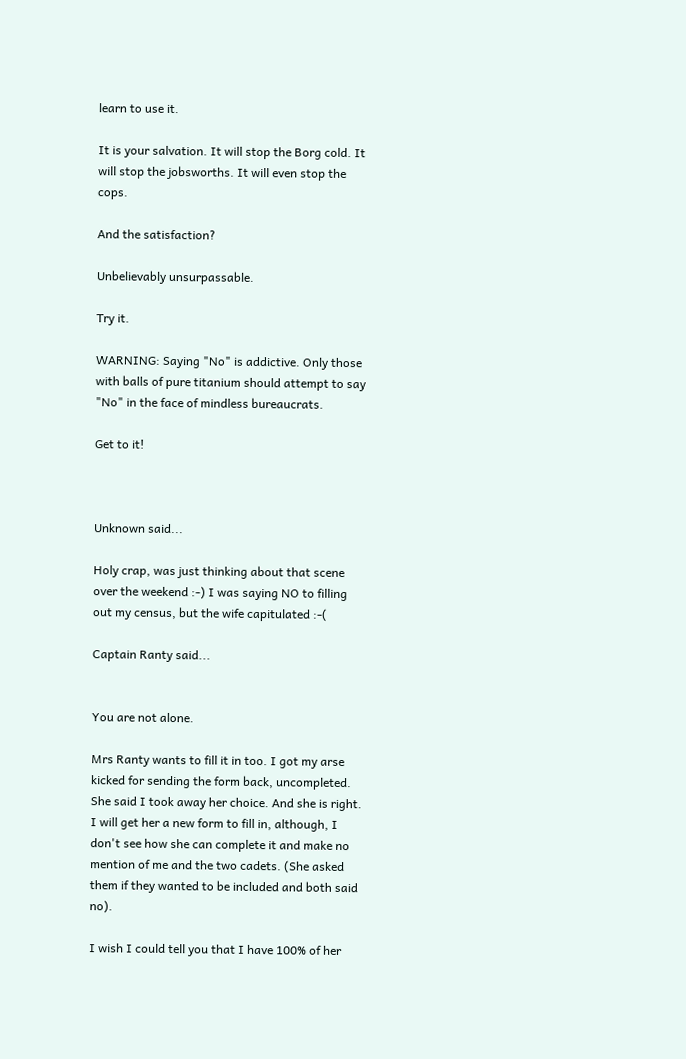learn to use it.

It is your salvation. It will stop the Borg cold. It will stop the jobsworths. It will even stop the cops.

And the satisfaction?

Unbelievably unsurpassable.

Try it.

WARNING: Saying "No" is addictive. Only those with balls of pure titanium should attempt to say "No" in the face of mindless bureaucrats.

Get to it!



Unknown said...

Holy crap, was just thinking about that scene over the weekend :-) I was saying NO to filling out my census, but the wife capitulated :-(

Captain Ranty said...


You are not alone.

Mrs Ranty wants to fill it in too. I got my arse kicked for sending the form back, uncompleted. She said I took away her choice. And she is right. I will get her a new form to fill in, although, I don't see how she can complete it and make no mention of me and the two cadets. (She asked them if they wanted to be included and both said no).

I wish I could tell you that I have 100% of her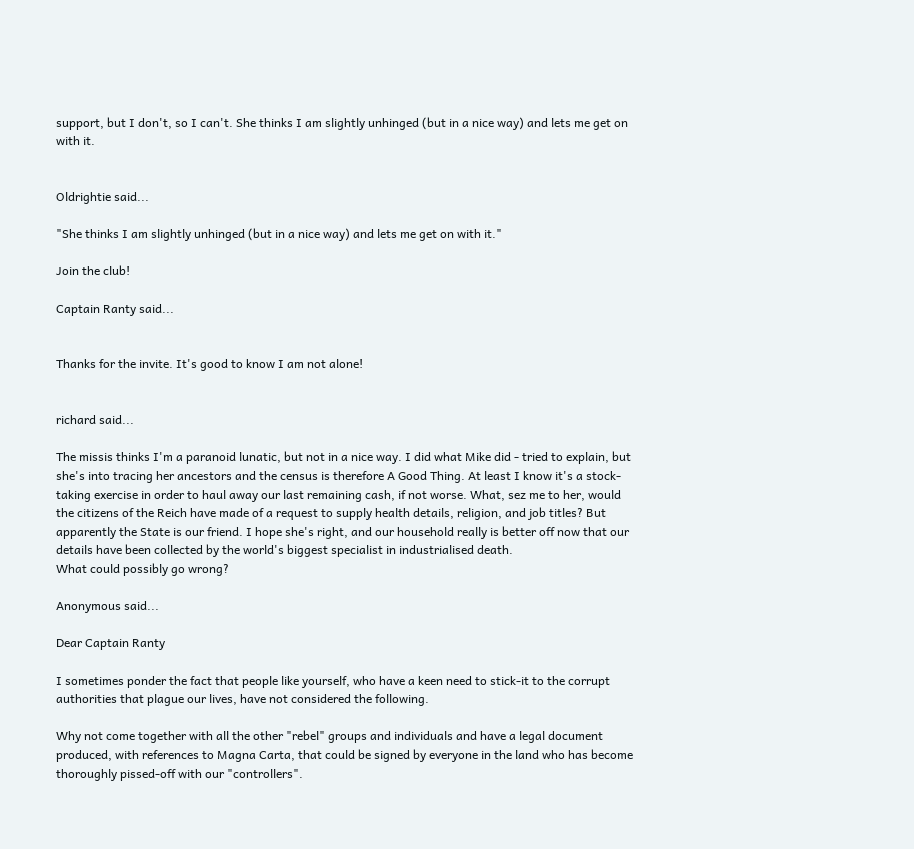support, but I don't, so I can't. She thinks I am slightly unhinged (but in a nice way) and lets me get on with it.


Oldrightie said...

"She thinks I am slightly unhinged (but in a nice way) and lets me get on with it."

Join the club!

Captain Ranty said...


Thanks for the invite. It's good to know I am not alone!


richard said...

The missis thinks I'm a paranoid lunatic, but not in a nice way. I did what Mike did - tried to explain, but she's into tracing her ancestors and the census is therefore A Good Thing. At least I know it's a stock-taking exercise in order to haul away our last remaining cash, if not worse. What, sez me to her, would the citizens of the Reich have made of a request to supply health details, religion, and job titles? But apparently the State is our friend. I hope she's right, and our household really is better off now that our details have been collected by the world's biggest specialist in industrialised death.
What could possibly go wrong?

Anonymous said...

Dear Captain Ranty

I sometimes ponder the fact that people like yourself, who have a keen need to stick-it to the corrupt authorities that plague our lives, have not considered the following.

Why not come together with all the other "rebel" groups and individuals and have a legal document produced, with references to Magna Carta, that could be signed by everyone in the land who has become thoroughly pissed-off with our "controllers".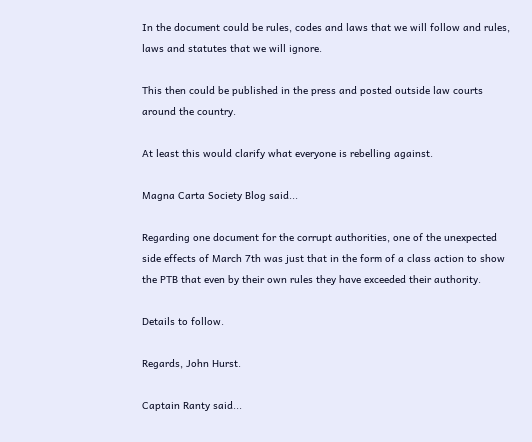In the document could be rules, codes and laws that we will follow and rules, laws and statutes that we will ignore.

This then could be published in the press and posted outside law courts around the country.

At least this would clarify what everyone is rebelling against.

Magna Carta Society Blog said...

Regarding one document for the corrupt authorities, one of the unexpected side effects of March 7th was just that in the form of a class action to show the PTB that even by their own rules they have exceeded their authority.

Details to follow.

Regards, John Hurst.

Captain Ranty said...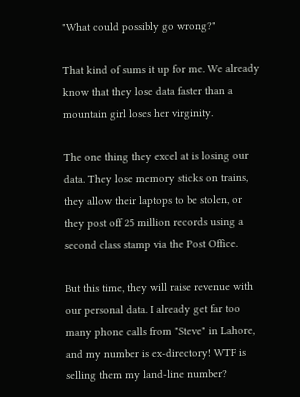"What could possibly go wrong?"

That kind of sums it up for me. We already know that they lose data faster than a mountain girl loses her virginity.

The one thing they excel at is losing our data. They lose memory sticks on trains, they allow their laptops to be stolen, or they post off 25 million records using a second class stamp via the Post Office.

But this time, they will raise revenue with our personal data. I already get far too many phone calls from "Steve" in Lahore, and my number is ex-directory! WTF is selling them my land-line number?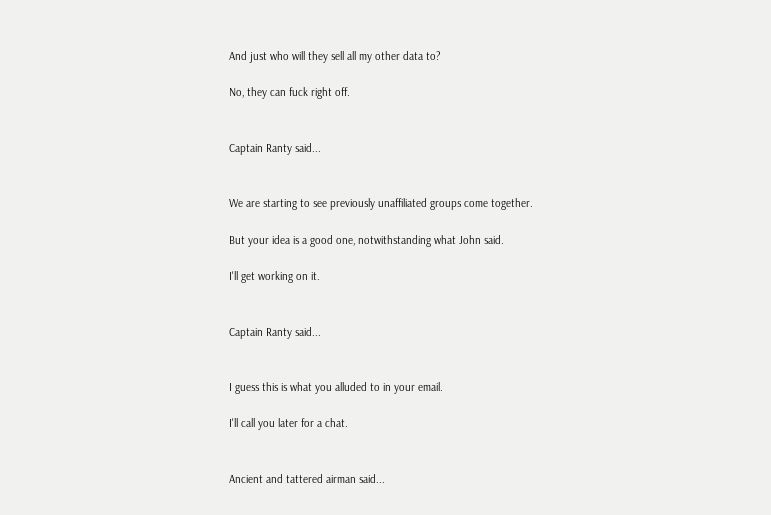And just who will they sell all my other data to?

No, they can fuck right off.


Captain Ranty said...


We are starting to see previously unaffiliated groups come together.

But your idea is a good one, notwithstanding what John said.

I'll get working on it.


Captain Ranty said...


I guess this is what you alluded to in your email.

I'll call you later for a chat.


Ancient and tattered airman said...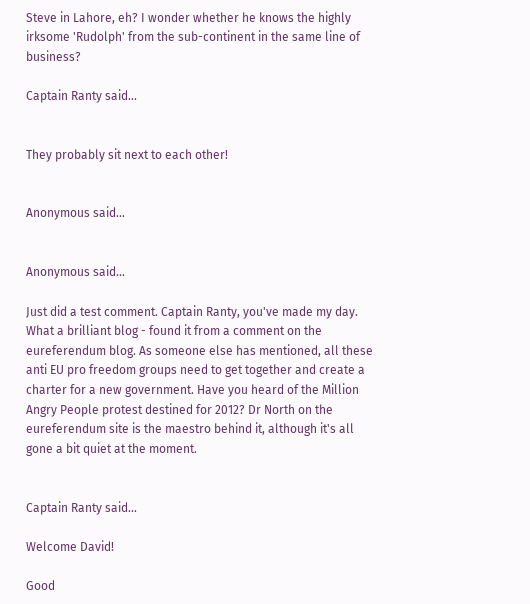Steve in Lahore, eh? I wonder whether he knows the highly irksome 'Rudolph' from the sub-continent in the same line of business?

Captain Ranty said...


They probably sit next to each other!


Anonymous said...


Anonymous said...

Just did a test comment. Captain Ranty, you've made my day. What a brilliant blog - found it from a comment on the eureferendum blog. As someone else has mentioned, all these anti EU pro freedom groups need to get together and create a charter for a new government. Have you heard of the Million Angry People protest destined for 2012? Dr North on the eureferendum site is the maestro behind it, although it's all gone a bit quiet at the moment.


Captain Ranty said...

Welcome David!

Good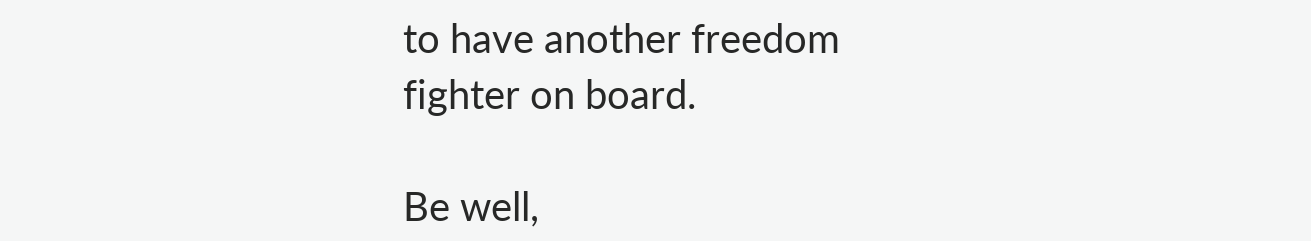to have another freedom fighter on board.

Be well,